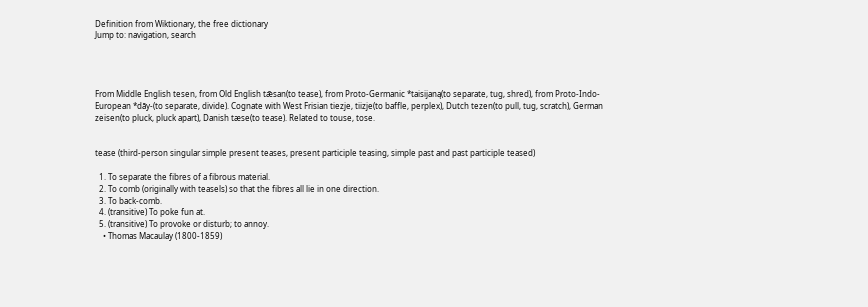Definition from Wiktionary, the free dictionary
Jump to: navigation, search




From Middle English tesen, from Old English tǣsan(to tease), from Proto-Germanic *taisijaną(to separate, tug, shred), from Proto-Indo-European *dāy-(to separate, divide). Cognate with West Frisian tiezje, tiizje(to baffle, perplex), Dutch tezen(to pull, tug, scratch), German zeisen(to pluck, pluck apart), Danish tæse(to tease). Related to touse, tose.


tease (third-person singular simple present teases, present participle teasing, simple past and past participle teased)

  1. To separate the fibres of a fibrous material.
  2. To comb (originally with teasels) so that the fibres all lie in one direction.
  3. To back-comb.
  4. (transitive) To poke fun at.
  5. (transitive) To provoke or disturb; to annoy.
    • Thomas Macaulay (1800-1859)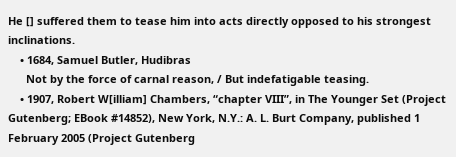He [] suffered them to tease him into acts directly opposed to his strongest inclinations.
    • 1684, Samuel Butler, Hudibras
      Not by the force of carnal reason, / But indefatigable teasing.
    • 1907, Robert W[illiam] Chambers, “chapter VIII”, in The Younger Set (Project Gutenberg; EBook #14852), New York, N.Y.: A. L. Burt Company, published 1 February 2005 (Project Gutenberg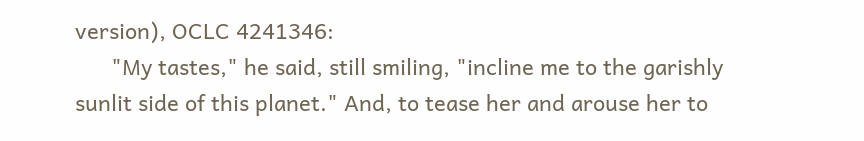version), OCLC 4241346:
      "My tastes," he said, still smiling, "incline me to the garishly sunlit side of this planet." And, to tease her and arouse her to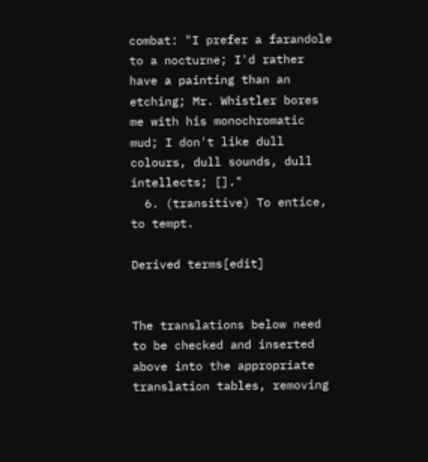combat: "I prefer a farandole to a nocturne; I'd rather have a painting than an etching; Mr. Whistler bores me with his monochromatic mud; I don't like dull colours, dull sounds, dull intellects; []."
  6. (transitive) To entice, to tempt.

Derived terms[edit]


The translations below need to be checked and inserted above into the appropriate translation tables, removing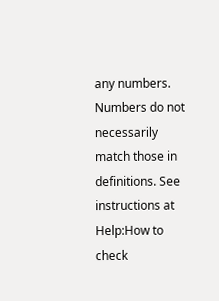any numbers. Numbers do not necessarily match those in definitions. See instructions at Help:How to check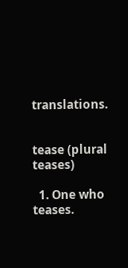translations.


tease (plural teases)

  1. One who teases.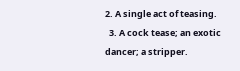2. A single act of teasing.
  3. A cock tease; an exotic dancer; a stripper.